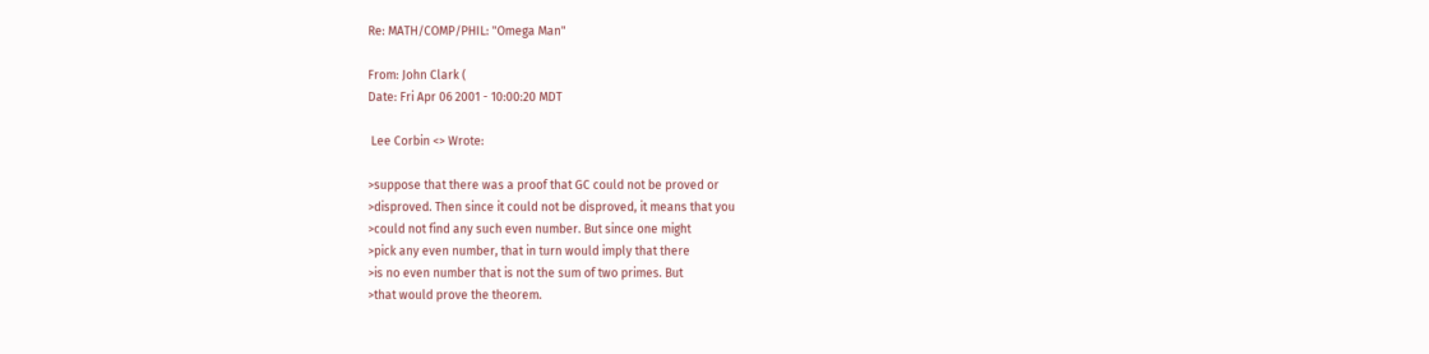Re: MATH/COMP/PHIL: "Omega Man"

From: John Clark (
Date: Fri Apr 06 2001 - 10:00:20 MDT

 Lee Corbin <> Wrote:

>suppose that there was a proof that GC could not be proved or
>disproved. Then since it could not be disproved, it means that you
>could not find any such even number. But since one might
>pick any even number, that in turn would imply that there
>is no even number that is not the sum of two primes. But
>that would prove the theorem.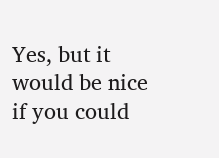Yes, but it would be nice if you could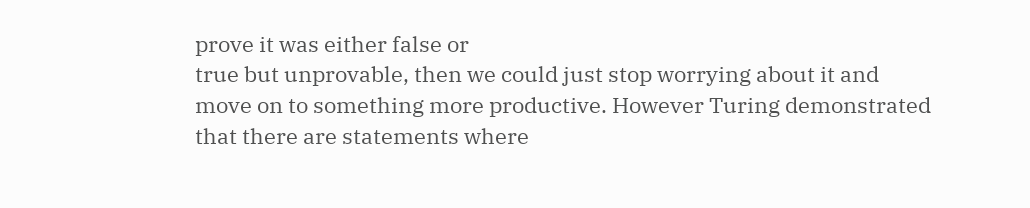prove it was either false or
true but unprovable, then we could just stop worrying about it and
move on to something more productive. However Turing demonstrated
that there are statements where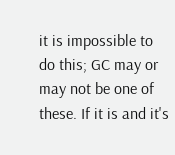it is impossible to do this; GC may or
may not be one of these. If it is and it's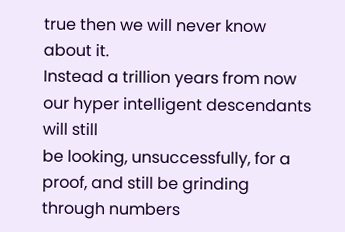true then we will never know about it.
Instead a trillion years from now our hyper intelligent descendants will still
be looking, unsuccessfully, for a proof, and still be grinding through numbers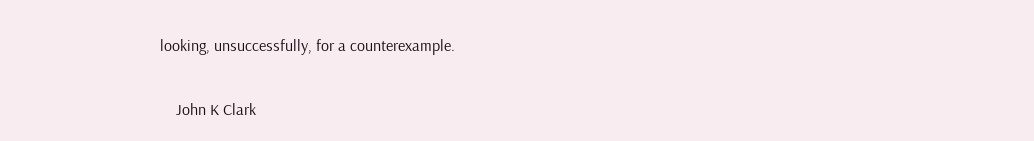looking, unsuccessfully, for a counterexample.

    John K Clark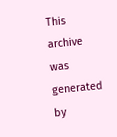This archive was generated by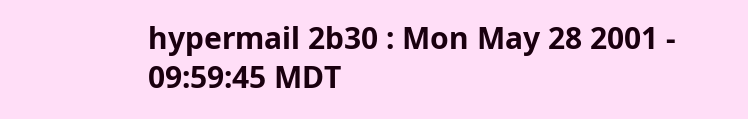hypermail 2b30 : Mon May 28 2001 - 09:59:45 MDT